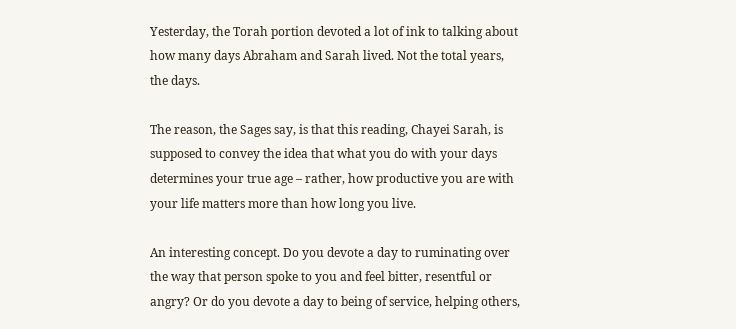Yesterday, the Torah portion devoted a lot of ink to talking about how many days Abraham and Sarah lived. Not the total years, the days.

The reason, the Sages say, is that this reading, Chayei Sarah, is supposed to convey the idea that what you do with your days determines your true age – rather, how productive you are with your life matters more than how long you live.

An interesting concept. Do you devote a day to ruminating over the way that person spoke to you and feel bitter, resentful or angry? Or do you devote a day to being of service, helping others,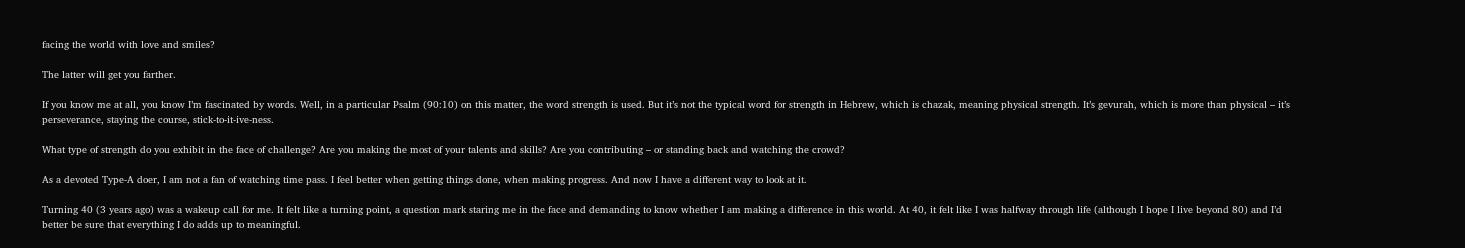facing the world with love and smiles?

The latter will get you farther.

If you know me at all, you know I’m fascinated by words. Well, in a particular Psalm (90:10) on this matter, the word strength is used. But it’s not the typical word for strength in Hebrew, which is chazak, meaning physical strength. It’s gevurah, which is more than physical – it’s perseverance, staying the course, stick-to-it-ive-ness.

What type of strength do you exhibit in the face of challenge? Are you making the most of your talents and skills? Are you contributing – or standing back and watching the crowd?

As a devoted Type-A doer, I am not a fan of watching time pass. I feel better when getting things done, when making progress. And now I have a different way to look at it.

Turning 40 (3 years ago) was a wakeup call for me. It felt like a turning point, a question mark staring me in the face and demanding to know whether I am making a difference in this world. At 40, it felt like I was halfway through life (although I hope I live beyond 80) and I’d better be sure that everything I do adds up to meaningful.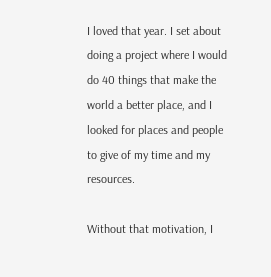I loved that year. I set about doing a project where I would do 40 things that make the world a better place, and I looked for places and people to give of my time and my resources.

Without that motivation, I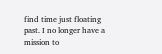find time just floating past. I no longer have a mission to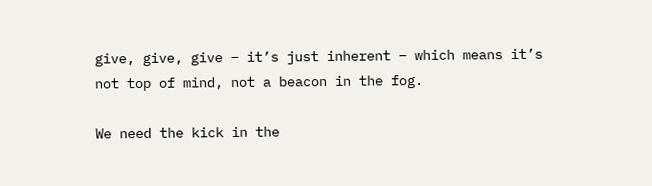give, give, give – it’s just inherent – which means it’s not top of mind, not a beacon in the fog.

We need the kick in the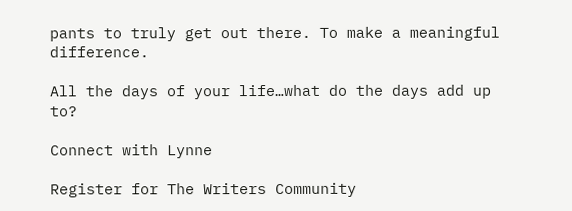pants to truly get out there. To make a meaningful difference.

All the days of your life…what do the days add up to?

Connect with Lynne

Register for The Writers Community